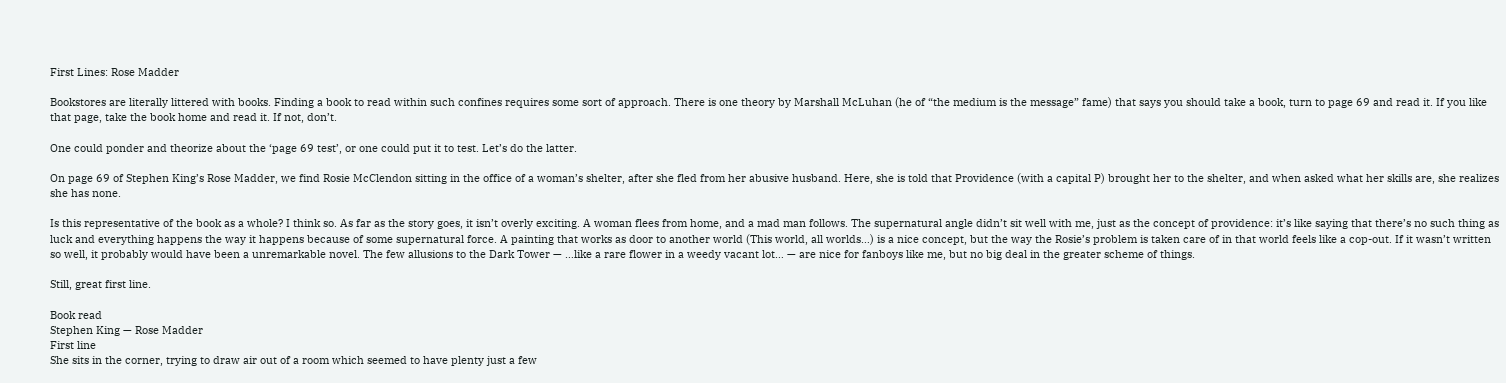First Lines: Rose Madder

Bookstores are literally littered with books. Finding a book to read within such confines requires some sort of approach. There is one theory by Marshall McLuhan (he of “the medium is the message” fame) that says you should take a book, turn to page 69 and read it. If you like that page, take the book home and read it. If not, don’t.

One could ponder and theorize about the ‘page 69 test’, or one could put it to test. Let’s do the latter.

On page 69 of Stephen King’s Rose Madder, we find Rosie McClendon sitting in the office of a woman’s shelter, after she fled from her abusive husband. Here, she is told that Providence (with a capital P) brought her to the shelter, and when asked what her skills are, she realizes she has none.

Is this representative of the book as a whole? I think so. As far as the story goes, it isn’t overly exciting. A woman flees from home, and a mad man follows. The supernatural angle didn’t sit well with me, just as the concept of providence: it’s like saying that there’s no such thing as luck and everything happens the way it happens because of some supernatural force. A painting that works as door to another world (This world, all worlds…) is a nice concept, but the way the Rosie’s problem is taken care of in that world feels like a cop-out. If it wasn’t written so well, it probably would have been a unremarkable novel. The few allusions to the Dark Tower — …like a rare flower in a weedy vacant lot… — are nice for fanboys like me, but no big deal in the greater scheme of things.

Still, great first line.

Book read
Stephen King — Rose Madder
First line
She sits in the corner, trying to draw air out of a room which seemed to have plenty just a few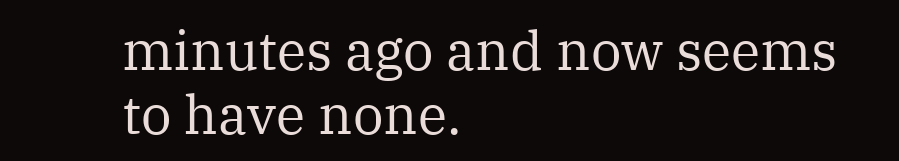minutes ago and now seems to have none.